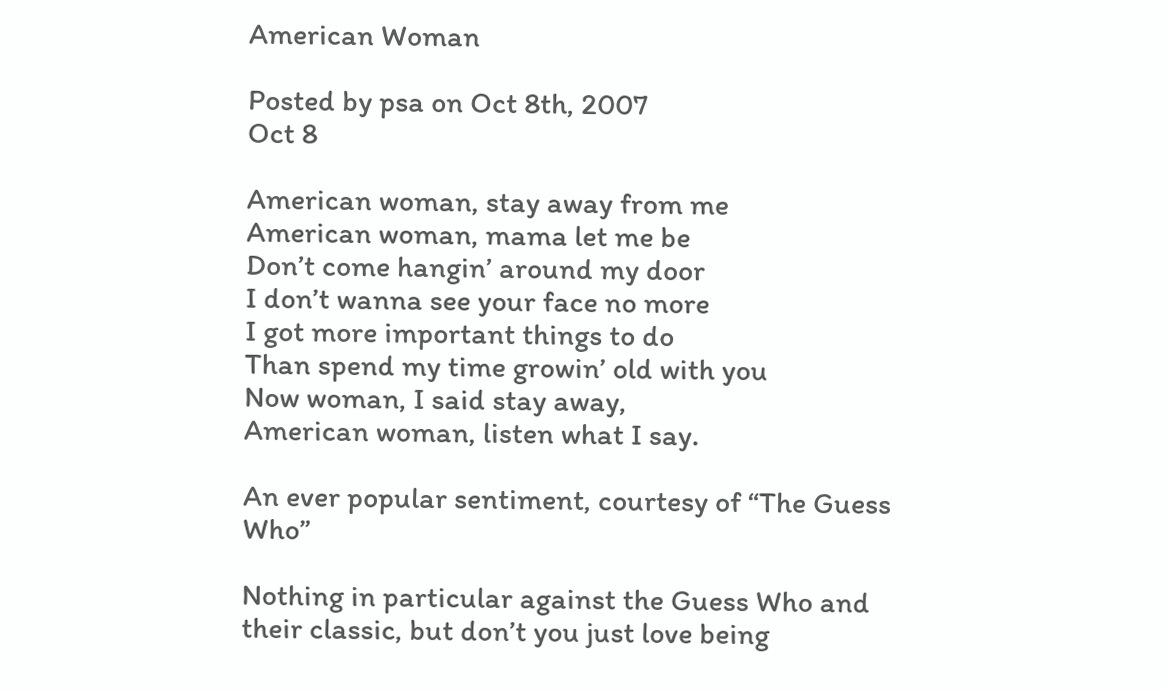American Woman

Posted by psa on Oct 8th, 2007
Oct 8

American woman, stay away from me
American woman, mama let me be
Don’t come hangin’ around my door
I don’t wanna see your face no more
I got more important things to do
Than spend my time growin’ old with you
Now woman, I said stay away,
American woman, listen what I say.

An ever popular sentiment, courtesy of “The Guess Who”

Nothing in particular against the Guess Who and their classic, but don’t you just love being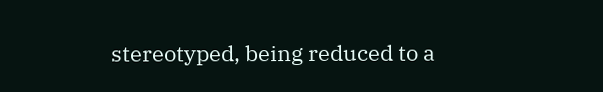stereotyped, being reduced to a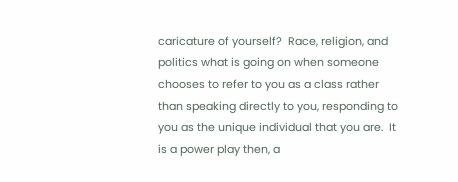caricature of yourself?  Race, religion, and politics what is going on when someone chooses to refer to you as a class rather than speaking directly to you, responding to you as the unique individual that you are.  It is a power play then, a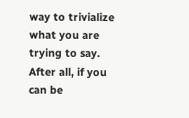way to trivialize what you are trying to say.  After all, if you can be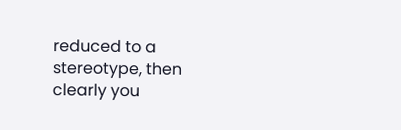reduced to a stereotype, then clearly you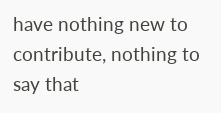have nothing new to contribute, nothing to say that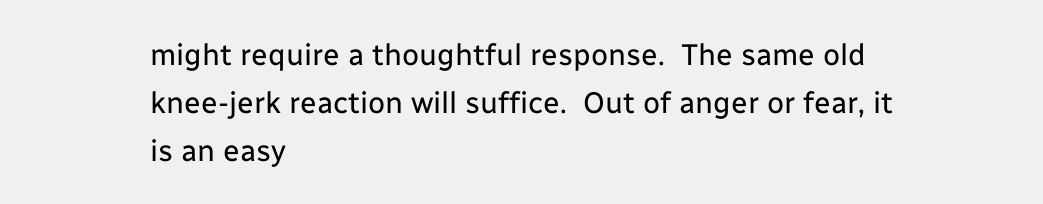might require a thoughtful response.  The same old knee-jerk reaction will suffice.  Out of anger or fear, it is an easy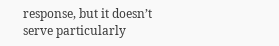response, but it doesn’t serve particularly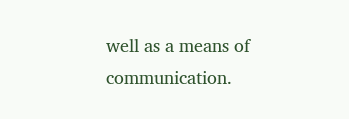well as a means of communication.